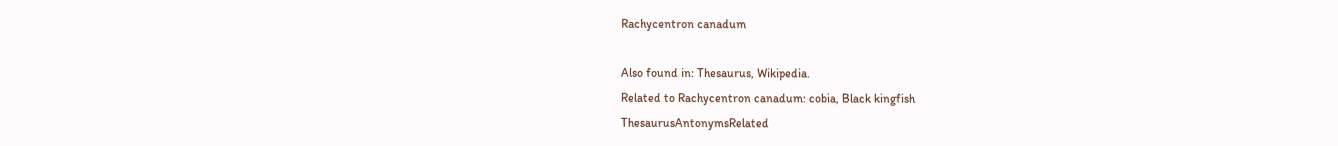Rachycentron canadum

Also found in: Thesaurus, Wikipedia.
Related to Rachycentron canadum: cobia, Black kingfish
ThesaurusAntonymsRelated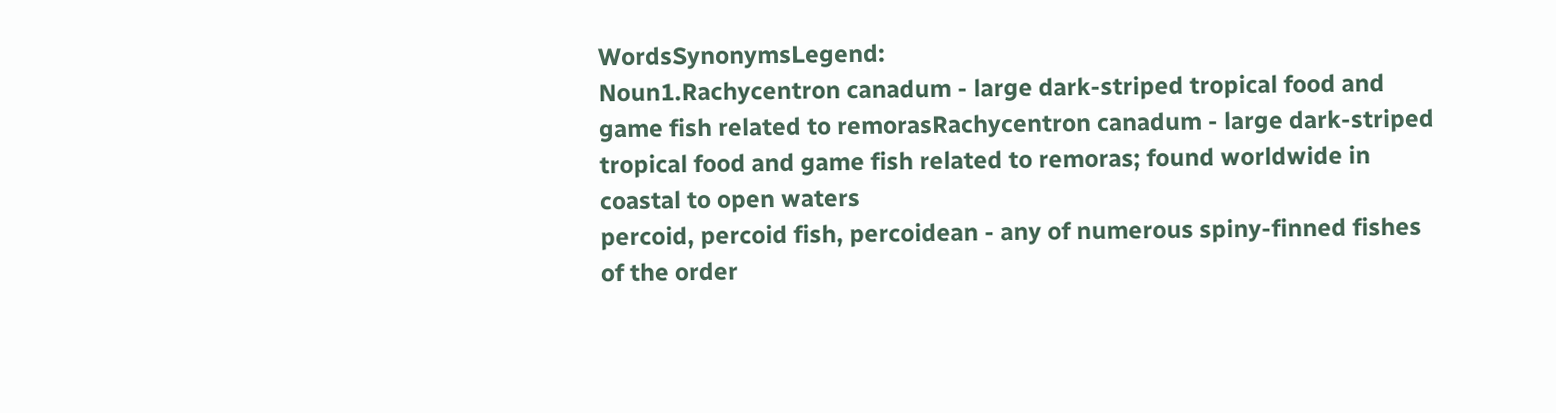WordsSynonymsLegend:
Noun1.Rachycentron canadum - large dark-striped tropical food and game fish related to remorasRachycentron canadum - large dark-striped tropical food and game fish related to remoras; found worldwide in coastal to open waters
percoid, percoid fish, percoidean - any of numerous spiny-finned fishes of the order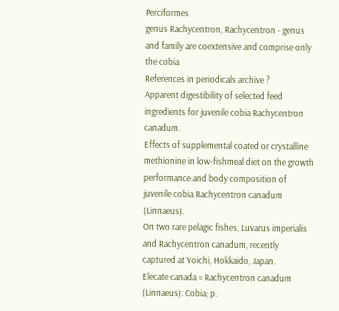Perciformes
genus Rachycentron, Rachycentron - genus and family are coextensive and comprise only the cobia
References in periodicals archive ?
Apparent digestibility of selected feed ingredients for juvenile cobia Rachycentron canadum.
Effects of supplemental coated or crystalline methionine in low-fishmeal diet on the growth performance and body composition of juvenile cobia Rachycentron canadum (Linnaeus).
On two rare pelagic fishes, Luvarus imperialis and Rachycentron canadum, recently captured at Yoichi, Hokkaido, Japan.
Elecate canada = Rachycentron canadum (Linnaeus): Cobia; p.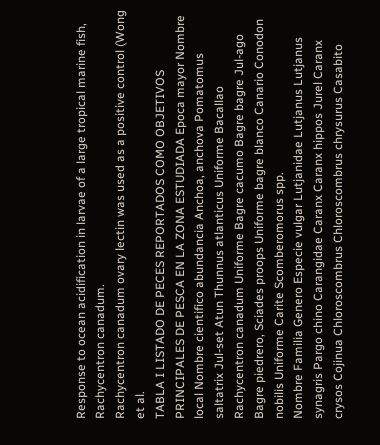Response to ocean acidification in larvae of a large tropical marine fish, Rachycentron canadum.
Rachycentron canadum ovary lectin was used as a positive control (Wong et al.
TABLA I LISTADO DE PECES REPORTADOS COMO OBJETIVOS PRINCIPALES DE PESCA EN LA ZONA ESTUDIADA Epoca mayor Nombre local Nombre cientifico abundancia Anchoa, anchova Pomatomus saltatrix Jul-set Atun Thunnus atlanticus Uniforme Bacallao Rachycentron canadum Uniforme Bagre cacumo Bagre bagre Jul-ago Bagre piedrero, Sciades proops Uniforme bagre blanco Canario Conodon nobilis Uniforme Carite Scomberomorus spp.
Nombre Familia Genero Especie vulgar Lutjanidae Lutjanus Lutjanus synagris Pargo chino Carangidae Caranx Caranx hippos Jurel Caranx crysos Cojinua Chloroscombrus Chloroscombrus chrysurus Casabito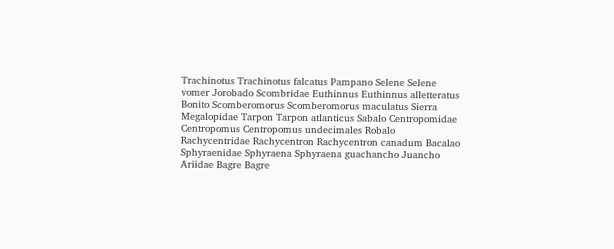Trachinotus Trachinotus falcatus Pampano Selene Selene vomer Jorobado Scombridae Euthinnus Euthinnus alletteratus Bonito Scomberomorus Scomberomorus maculatus Sierra Megalopidae Tarpon Tarpon atlanticus Sabalo Centropomidae Centropomus Centropomus undecimales Robalo Rachycentridae Rachycentron Rachycentron canadum Bacalao Sphyraenidae Sphyraena Sphyraena guachancho Juancho Ariidae Bagre Bagre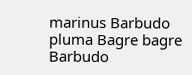marinus Barbudo pluma Bagre bagre Barbudo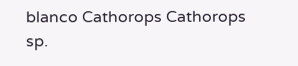blanco Cathorops Cathorops sp.